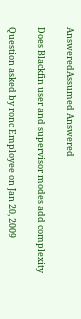AnsweredAssumed Answered

Does Blackfin user and supervisor modes add complexity

Question asked by ronc Employee on Jan 20, 2009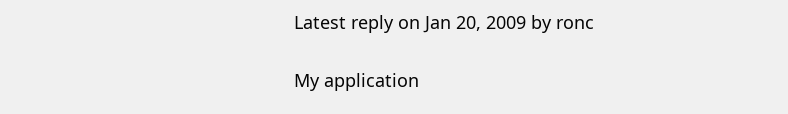Latest reply on Jan 20, 2009 by ronc

My application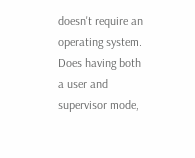doesn't require an operating system.  Does having both a user and supervisor mode,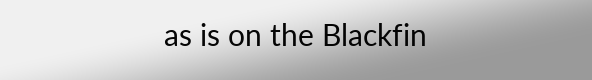as is on the Blackfin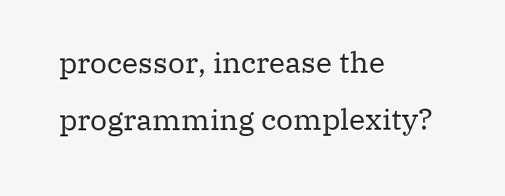processor, increase the programming complexity?